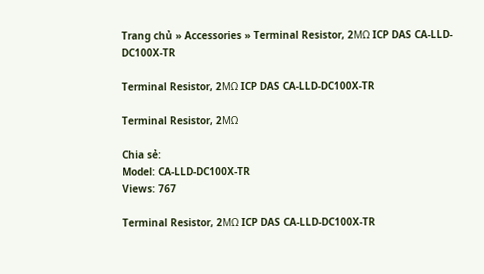Trang chủ » Accessories » Terminal Resistor, 2MΩ ICP DAS CA-LLD-DC100X-TR

Terminal Resistor, 2MΩ ICP DAS CA-LLD-DC100X-TR

Terminal Resistor, 2MΩ

Chia sẻ:
Model: CA-LLD-DC100X-TR
Views: 767

Terminal Resistor, 2MΩ ICP DAS CA-LLD-DC100X-TR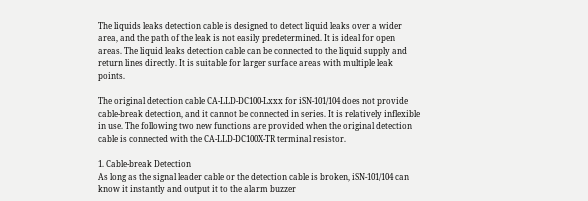The liquids leaks detection cable is designed to detect liquid leaks over a wider area, and the path of the leak is not easily predetermined. It is ideal for open areas. The liquid leaks detection cable can be connected to the liquid supply and return lines directly. It is suitable for larger surface areas with multiple leak points.

The original detection cable CA-LLD-DC100-Lxxx for iSN-101/104 does not provide cable-break detection, and it cannot be connected in series. It is relatively inflexible in use. The following two new functions are provided when the original detection cable is connected with the CA-LLD-DC100X-TR terminal resistor.

1. Cable-break Detection
As long as the signal leader cable or the detection cable is broken, iSN-101/104 can know it instantly and output it to the alarm buzzer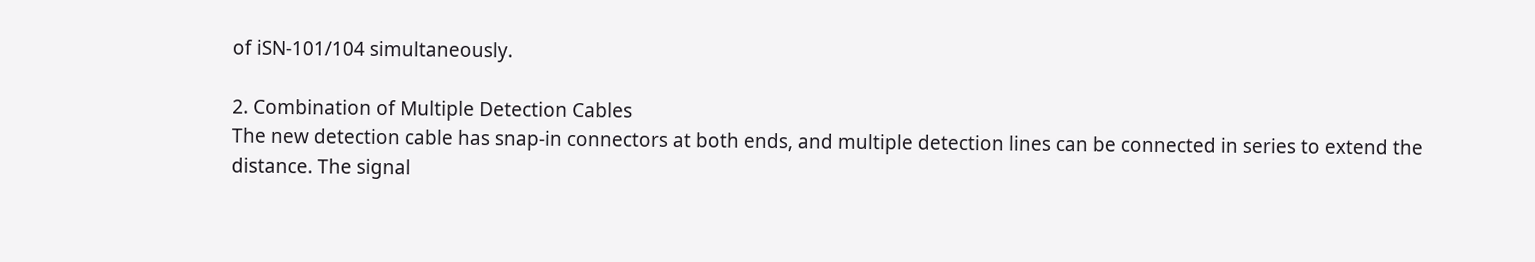of iSN-101/104 simultaneously.

2. Combination of Multiple Detection Cables
The new detection cable has snap-in connectors at both ends, and multiple detection lines can be connected in series to extend the distance. The signal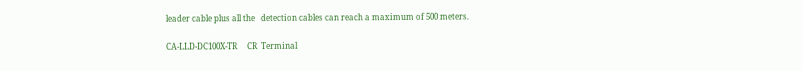leader cable plus all the   detection cables can reach a maximum of 500 meters.

CA-LLD-DC100X-TR     CR  Terminal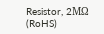Resistor, 2MΩ (RoHS)